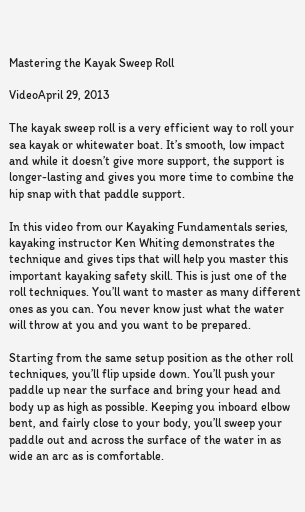Mastering the Kayak Sweep Roll

VideoApril 29, 2013

The kayak sweep roll is a very efficient way to roll your sea kayak or whitewater boat. It’s smooth, low impact and while it doesn’t give more support, the support is longer-lasting and gives you more time to combine the hip snap with that paddle support.

In this video from our Kayaking Fundamentals series, kayaking instructor Ken Whiting demonstrates the technique and gives tips that will help you master this important kayaking safety skill. This is just one of the roll techniques. You’ll want to master as many different ones as you can. You never know just what the water will throw at you and you want to be prepared.

Starting from the same setup position as the other roll techniques, you’ll flip upside down. You’ll push your paddle up near the surface and bring your head and body up as high as possible. Keeping you inboard elbow bent, and fairly close to your body, you’ll sweep your paddle out and across the surface of the water in as wide an arc as is comfortable.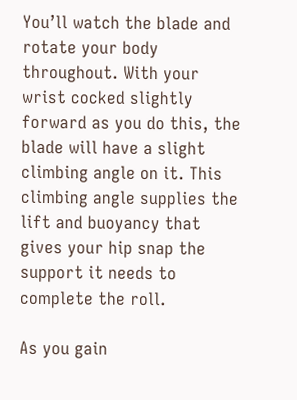You’ll watch the blade and rotate your body throughout. With your wrist cocked slightly forward as you do this, the blade will have a slight climbing angle on it. This climbing angle supplies the lift and buoyancy that gives your hip snap the support it needs to complete the roll.

As you gain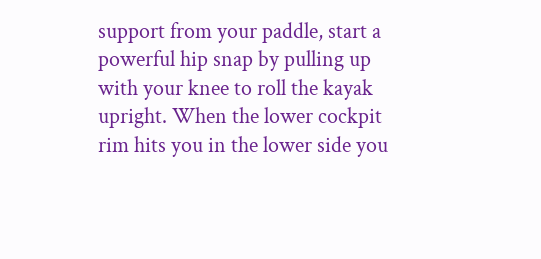support from your paddle, start a powerful hip snap by pulling up with your knee to roll the kayak upright. When the lower cockpit rim hits you in the lower side you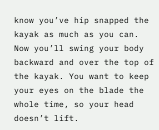know you’ve hip snapped the kayak as much as you can. Now you’ll swing your body backward and over the top of the kayak. You want to keep your eyes on the blade the whole time, so your head doesn’t lift.